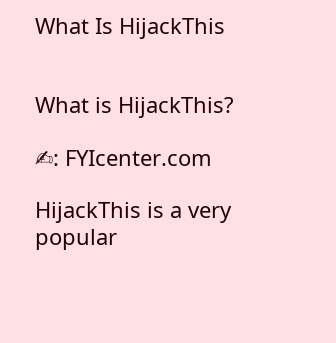What Is HijackThis


What is HijackThis?

✍: FYIcenter.com

HijackThis is a very popular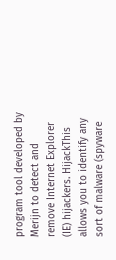program tool developed by Merijn to detect and remove Internet Explorer (IE) hijackers. HijackThis allows you to identify any sort of malware (spyware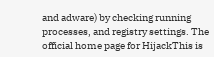and adware) by checking running processes, and registry settings. The official home page for HijackThis is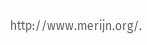http://www.merijn.org/.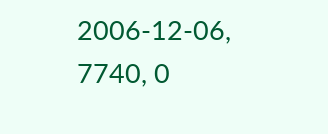2006-12-06, 7740, 0